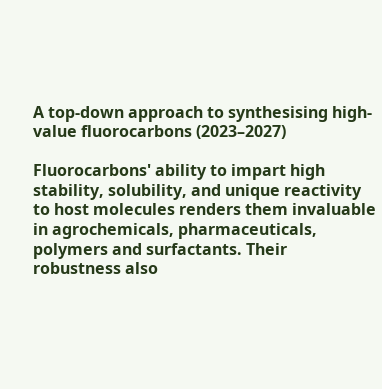A top-down approach to synthesising high-value fluorocarbons (2023–2027)

Fluorocarbons' ability to impart high stability, solubility, and unique reactivity to host molecules renders them invaluable in agrochemicals, pharmaceuticals, polymers and surfactants. Their robustness also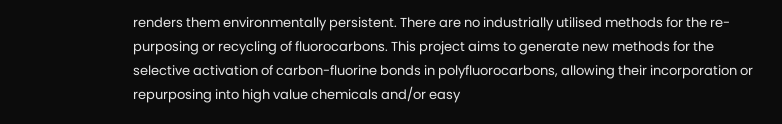renders them environmentally persistent. There are no industrially utilised methods for the re-purposing or recycling of fluorocarbons. This project aims to generate new methods for the selective activation of carbon-fluorine bonds in polyfluorocarbons, allowing their incorporation or repurposing into high value chemicals and/or easy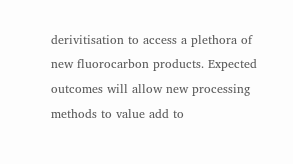derivitisation to access a plethora of new fluorocarbon products. Expected outcomes will allow new processing methods to value add to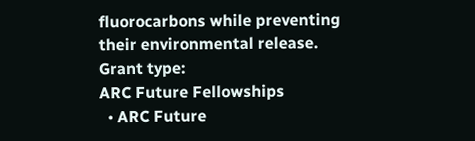fluorocarbons while preventing their environmental release.
Grant type:
ARC Future Fellowships
  • ARC Future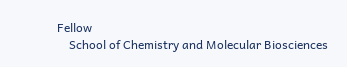Fellow
    School of Chemistry and Molecular Biosciences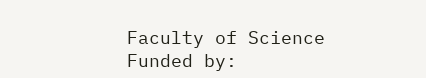Faculty of Science
Funded by: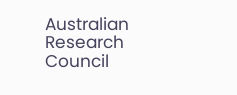Australian Research Council